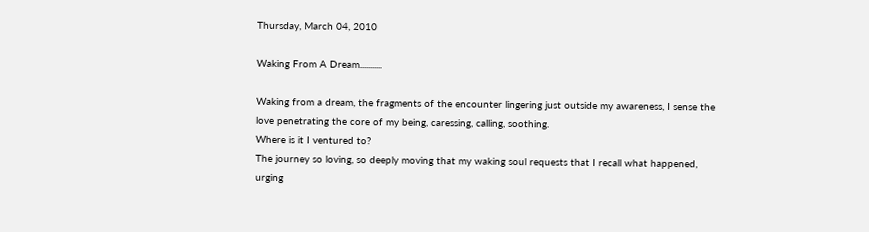Thursday, March 04, 2010

Waking From A Dream...........

Waking from a dream, the fragments of the encounter lingering just outside my awareness, I sense the love penetrating the core of my being, caressing, calling, soothing.
Where is it I ventured to?
The journey so loving, so deeply moving that my waking soul requests that I recall what happened, urging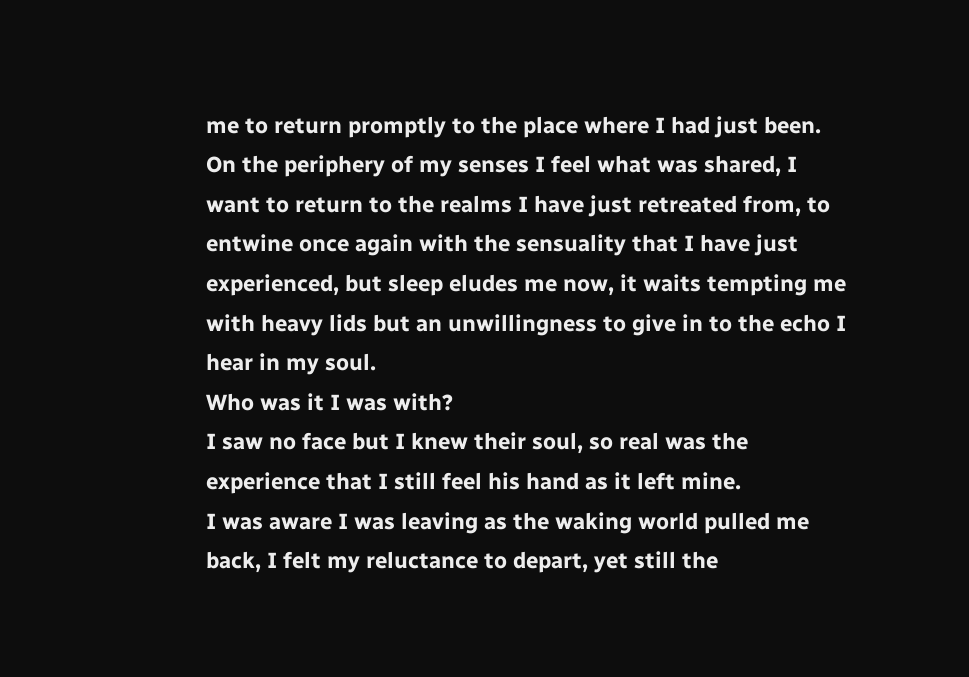me to return promptly to the place where I had just been. On the periphery of my senses I feel what was shared, I want to return to the realms I have just retreated from, to entwine once again with the sensuality that I have just experienced, but sleep eludes me now, it waits tempting me with heavy lids but an unwillingness to give in to the echo I hear in my soul.
Who was it I was with?
I saw no face but I knew their soul, so real was the experience that I still feel his hand as it left mine.
I was aware I was leaving as the waking world pulled me back, I felt my reluctance to depart, yet still the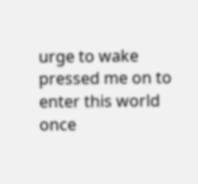urge to wake pressed me on to enter this world once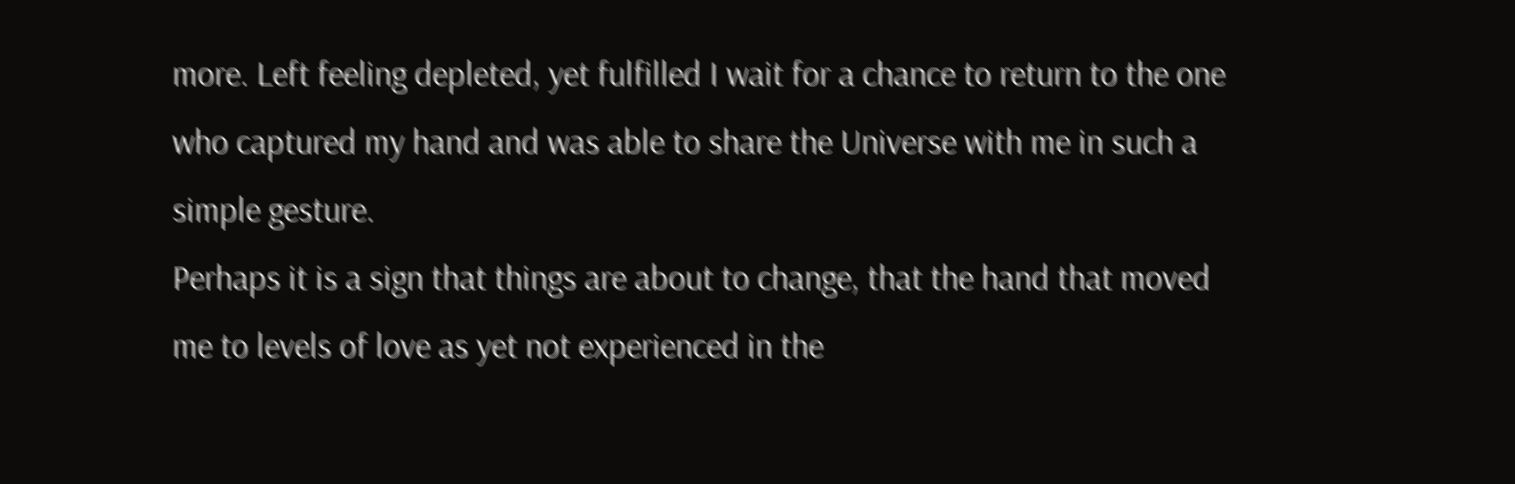more. Left feeling depleted, yet fulfilled I wait for a chance to return to the one who captured my hand and was able to share the Universe with me in such a simple gesture.
Perhaps it is a sign that things are about to change, that the hand that moved me to levels of love as yet not experienced in the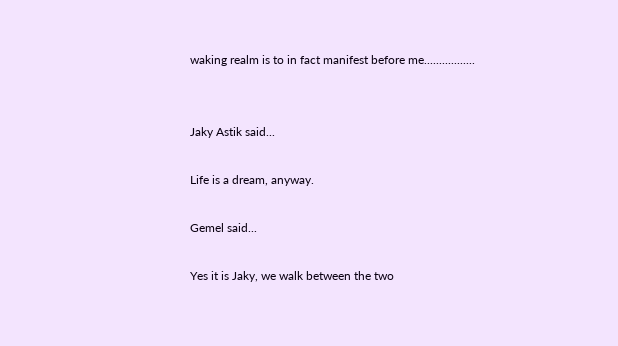waking realm is to in fact manifest before me.................


Jaky Astik said...

Life is a dream, anyway.

Gemel said...

Yes it is Jaky, we walk between the two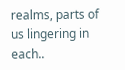realms, parts of us lingering in each..